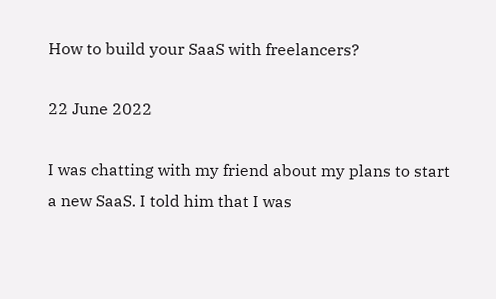How to build your SaaS with freelancers?

22 June 2022

I was chatting with my friend about my plans to start a new SaaS. I told him that I was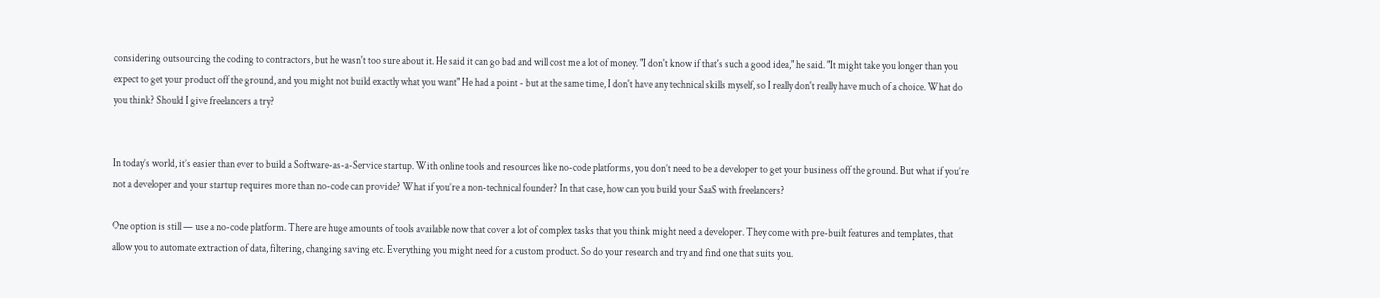considering outsourcing the coding to contractors, but he wasn't too sure about it. He said it can go bad and will cost me a lot of money. "I don't know if that's such a good idea," he said. "It might take you longer than you expect to get your product off the ground, and you might not build exactly what you want" He had a point - but at the same time, I don't have any technical skills myself, so I really don't really have much of a choice. What do you think? Should I give freelancers a try?


In today’s world, it’s easier than ever to build a Software-as-a-Service startup. With online tools and resources like no-code platforms, you don’t need to be a developer to get your business off the ground. But what if you’re not a developer and your startup requires more than no-code can provide? What if you’re a non-technical founder? In that case, how can you build your SaaS with freelancers?

One option is still — use a no-code platform. There are huge amounts of tools available now that cover a lot of complex tasks that you think might need a developer. They come with pre-built features and templates, that allow you to automate extraction of data, filtering, changing saving etc. Everything you might need for a custom product. So do your research and try and find one that suits you.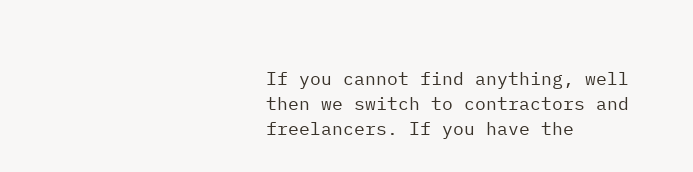If you cannot find anything, well then we switch to contractors and freelancers. If you have the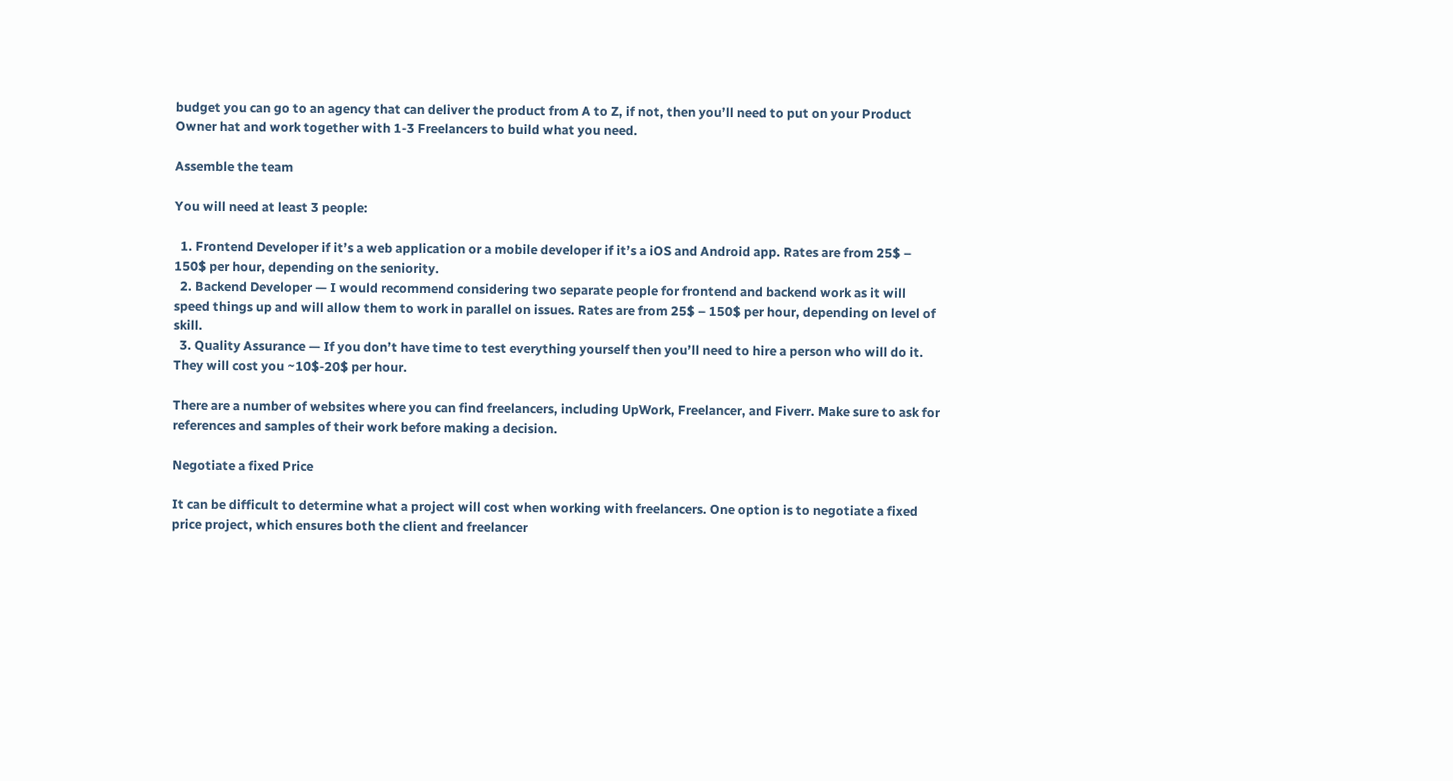budget you can go to an agency that can deliver the product from A to Z, if not, then you’ll need to put on your Product Owner hat and work together with 1-3 Freelancers to build what you need.

Assemble the team

You will need at least 3 people:

  1. Frontend Developer if it’s a web application or a mobile developer if it’s a iOS and Android app. Rates are from 25$ – 150$ per hour, depending on the seniority.
  2. Backend Developer — I would recommend considering two separate people for frontend and backend work as it will speed things up and will allow them to work in parallel on issues. Rates are from 25$ – 150$ per hour, depending on level of skill.
  3. Quality Assurance — If you don’t have time to test everything yourself then you’ll need to hire a person who will do it. They will cost you ~10$-20$ per hour.

There are a number of websites where you can find freelancers, including UpWork, Freelancer, and Fiverr. Make sure to ask for references and samples of their work before making a decision.

Negotiate a fixed Price

It can be difficult to determine what a project will cost when working with freelancers. One option is to negotiate a fixed price project, which ensures both the client and freelancer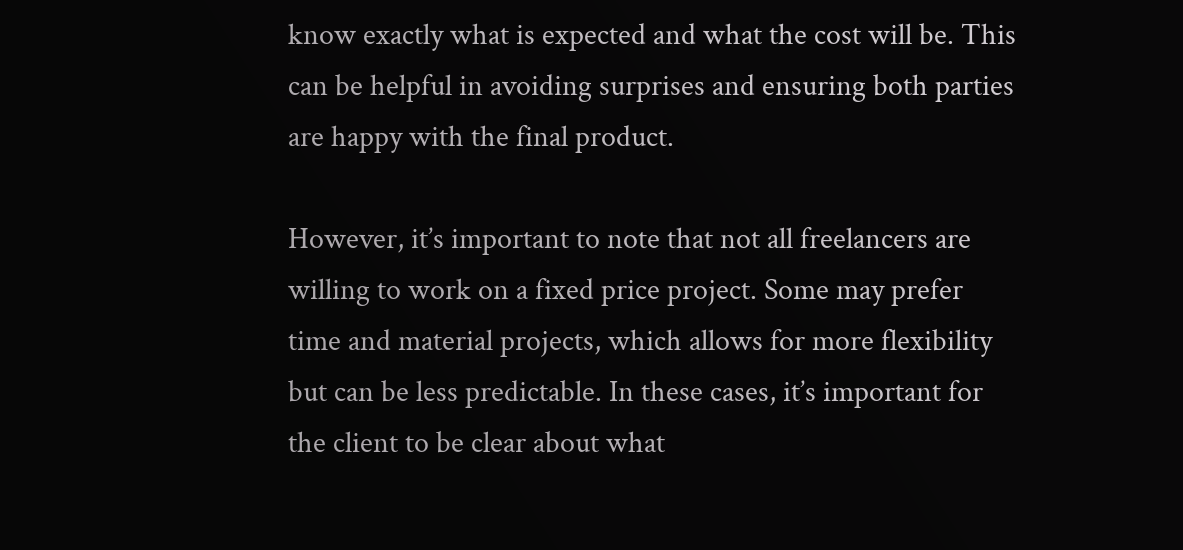know exactly what is expected and what the cost will be. This can be helpful in avoiding surprises and ensuring both parties are happy with the final product.

However, it’s important to note that not all freelancers are willing to work on a fixed price project. Some may prefer time and material projects, which allows for more flexibility but can be less predictable. In these cases, it’s important for the client to be clear about what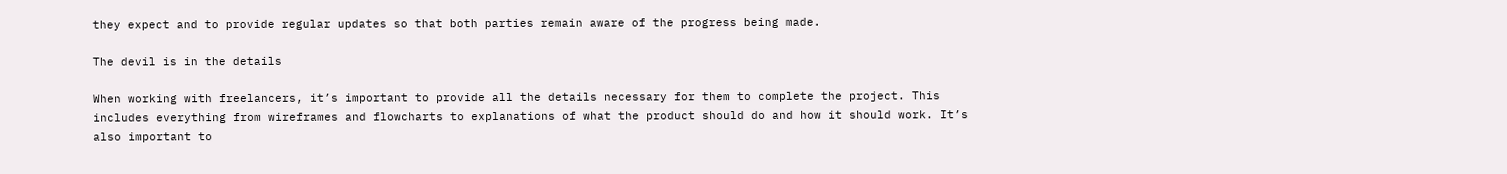they expect and to provide regular updates so that both parties remain aware of the progress being made.

The devil is in the details

When working with freelancers, it’s important to provide all the details necessary for them to complete the project. This includes everything from wireframes and flowcharts to explanations of what the product should do and how it should work. It’s also important to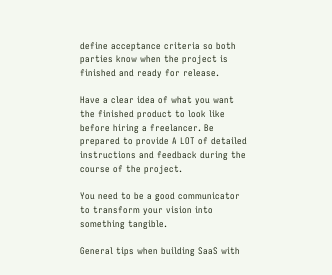define acceptance criteria so both parties know when the project is finished and ready for release.

Have a clear idea of what you want the finished product to look like before hiring a freelancer. Be prepared to provide A LOT of detailed instructions and feedback during the course of the project.

You need to be a good communicator to transform your vision into something tangible.

General tips when building SaaS with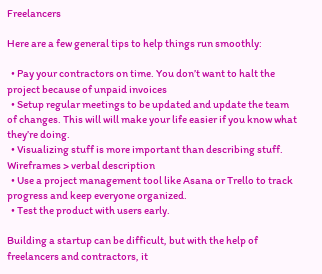Freelancers

Here are a few general tips to help things run smoothly:

  • Pay your contractors on time. You don’t want to halt the project because of unpaid invoices
  • Setup regular meetings to be updated and update the team of changes. This will will make your life easier if you know what they’re doing.
  • Visualizing stuff is more important than describing stuff. Wireframes > verbal description
  • Use a project management tool like Asana or Trello to track progress and keep everyone organized.
  • Test the product with users early.

Building a startup can be difficult, but with the help of freelancers and contractors, it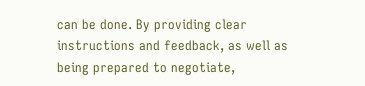can be done. By providing clear instructions and feedback, as well as being prepared to negotiate,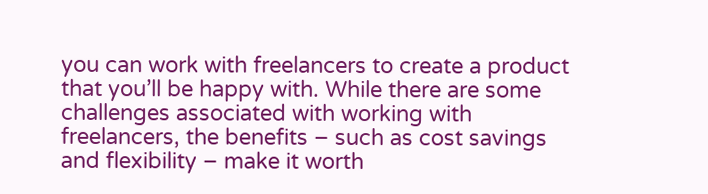you can work with freelancers to create a product that you’ll be happy with. While there are some challenges associated with working with freelancers, the benefits – such as cost savings and flexibility – make it worth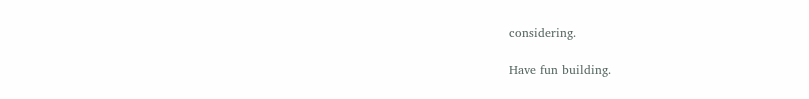considering.

Have fun building.